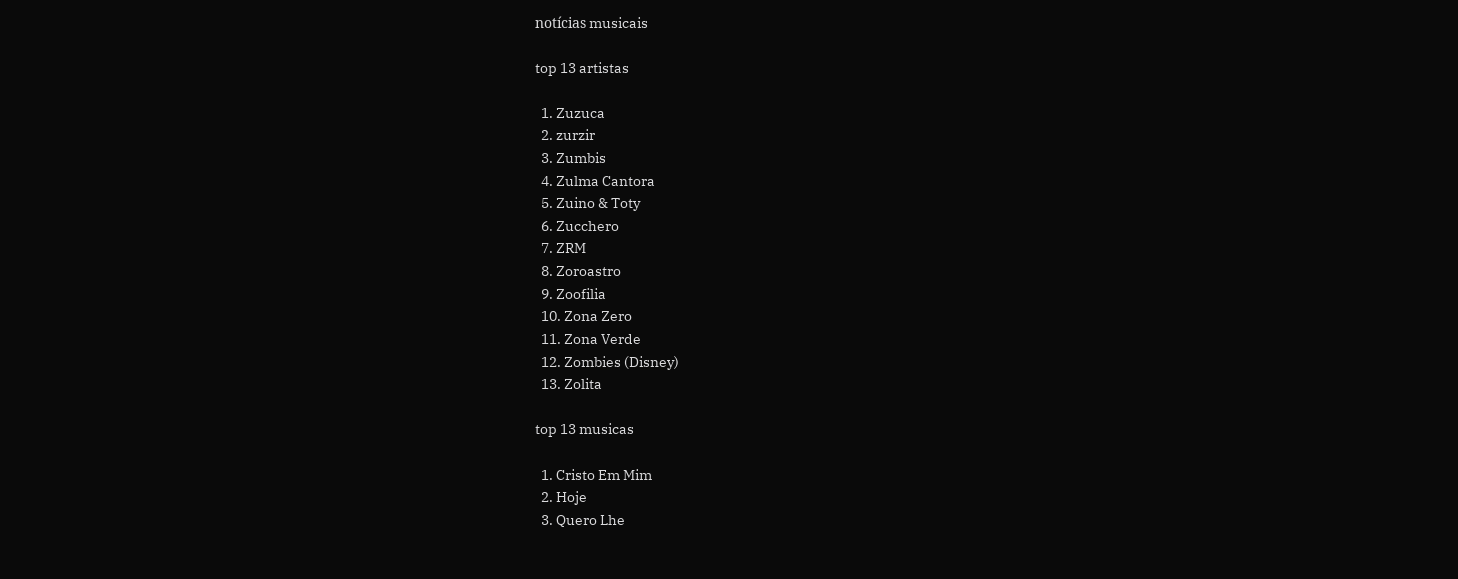notícias musicais

top 13 artistas

  1. Zuzuca
  2. zurzir
  3. Zumbis
  4. Zulma Cantora
  5. Zuino & Toty
  6. Zucchero
  7. ZRM
  8. Zoroastro
  9. Zoofilia
  10. Zona Zero
  11. Zona Verde
  12. Zombies (Disney)
  13. Zolita

top 13 musicas

  1. Cristo Em Mim
  2. Hoje
  3. Quero Lhe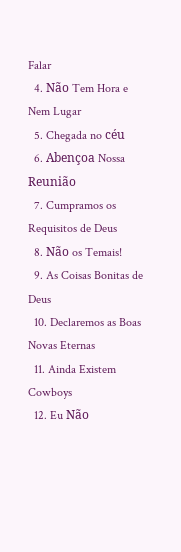Falar
  4. Não Tem Hora e Nem Lugar
  5. Chegada no céu
  6. Abençoa Nossa Reunião
  7. Cumpramos os Requisitos de Deus
  8. Não os Temais!
  9. As Coisas Bonitas de Deus
  10. Declaremos as Boas Novas Eternas
  11. Ainda Existem Cowboys
  12. Eu Não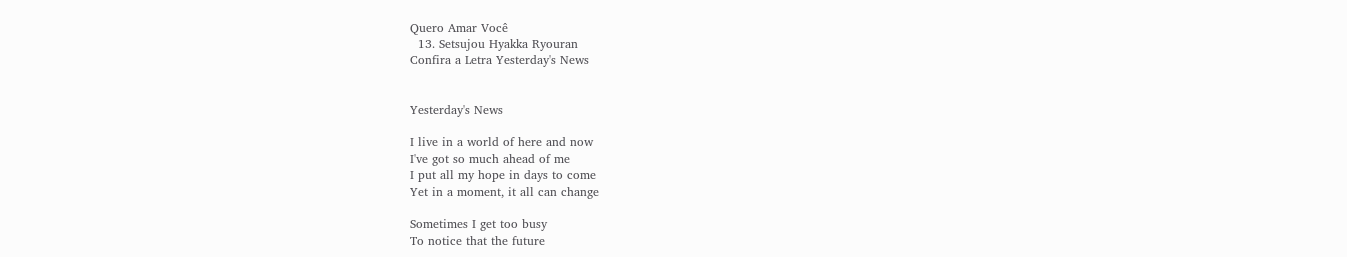Quero Amar Você
  13. Setsujou Hyakka Ryouran
Confira a Letra Yesterday's News


Yesterday's News

I live in a world of here and now
I've got so much ahead of me
I put all my hope in days to come
Yet in a moment, it all can change

Sometimes I get too busy
To notice that the future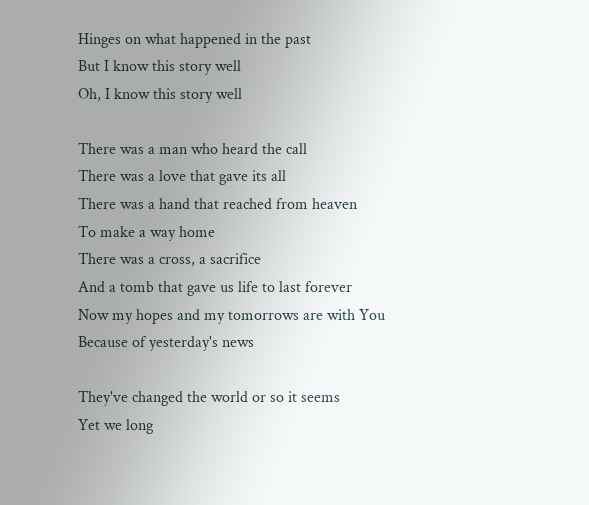Hinges on what happened in the past
But I know this story well
Oh, I know this story well

There was a man who heard the call
There was a love that gave its all
There was a hand that reached from heaven
To make a way home
There was a cross, a sacrifice
And a tomb that gave us life to last forever
Now my hopes and my tomorrows are with You
Because of yesterday's news

They've changed the world or so it seems
Yet we long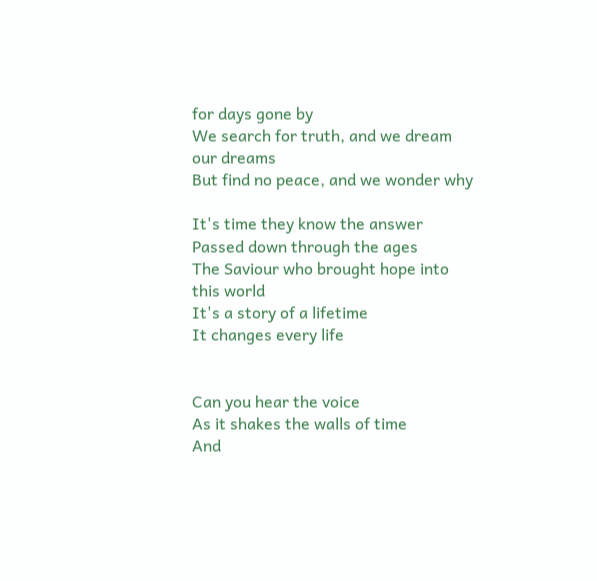for days gone by
We search for truth, and we dream our dreams
But find no peace, and we wonder why

It's time they know the answer
Passed down through the ages
The Saviour who brought hope into this world
It's a story of a lifetime
It changes every life


Can you hear the voice
As it shakes the walls of time
And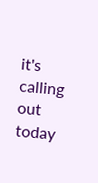it's calling out today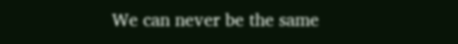We can never be the same